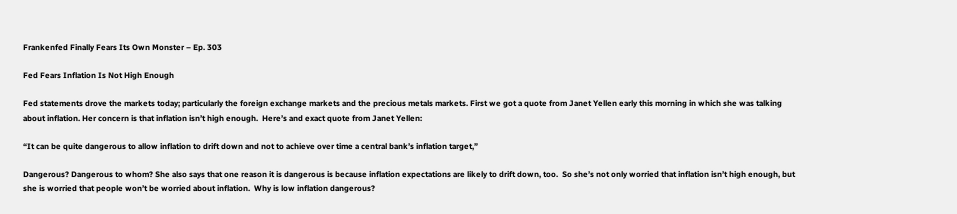Frankenfed Finally Fears Its Own Monster – Ep. 303

Fed Fears Inflation Is Not High Enough

Fed statements drove the markets today; particularly the foreign exchange markets and the precious metals markets. First we got a quote from Janet Yellen early this morning in which she was talking about inflation. Her concern is that inflation isn’t high enough.  Here’s and exact quote from Janet Yellen:

“It can be quite dangerous to allow inflation to drift down and not to achieve over time a central bank’s inflation target,”

Dangerous? Dangerous to whom? She also says that one reason it is dangerous is because inflation expectations are likely to drift down, too.  So she’s not only worried that inflation isn’t high enough, but she is worried that people won’t be worried about inflation.  Why is low inflation dangerous?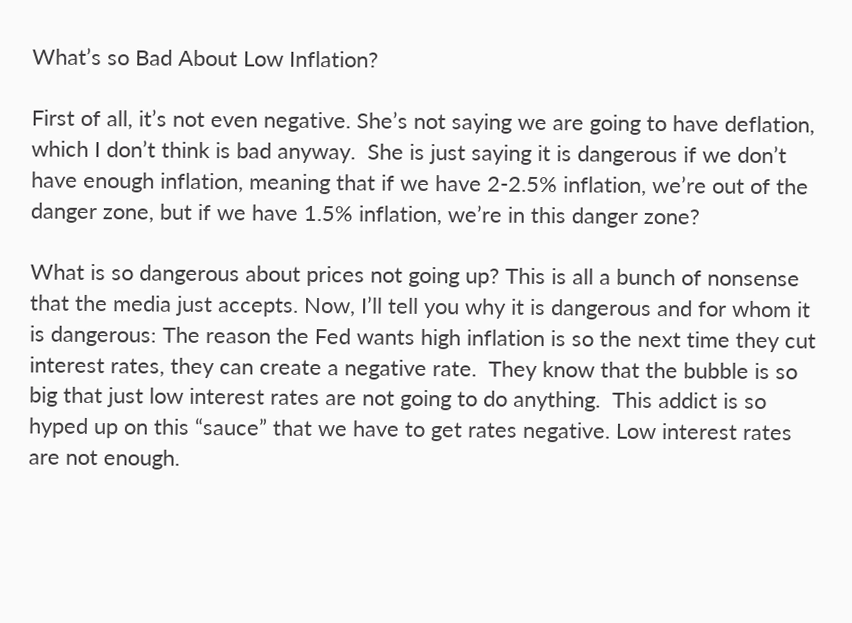What’s so Bad About Low Inflation?

First of all, it’s not even negative. She’s not saying we are going to have deflation, which I don’t think is bad anyway.  She is just saying it is dangerous if we don’t have enough inflation, meaning that if we have 2-2.5% inflation, we’re out of the danger zone, but if we have 1.5% inflation, we’re in this danger zone?

What is so dangerous about prices not going up? This is all a bunch of nonsense that the media just accepts. Now, I’ll tell you why it is dangerous and for whom it is dangerous: The reason the Fed wants high inflation is so the next time they cut interest rates, they can create a negative rate.  They know that the bubble is so big that just low interest rates are not going to do anything.  This addict is so hyped up on this “sauce” that we have to get rates negative. Low interest rates are not enough.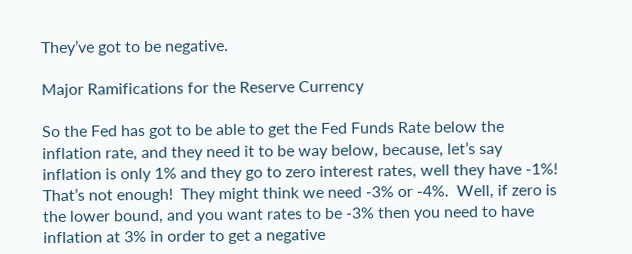They’ve got to be negative.

Major Ramifications for the Reserve Currency

So the Fed has got to be able to get the Fed Funds Rate below the inflation rate, and they need it to be way below, because, let’s say inflation is only 1% and they go to zero interest rates, well they have -1%!  That’s not enough!  They might think we need -3% or -4%.  Well, if zero is the lower bound, and you want rates to be -3% then you need to have inflation at 3% in order to get a negative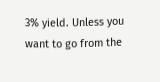3% yield. Unless you want to go from the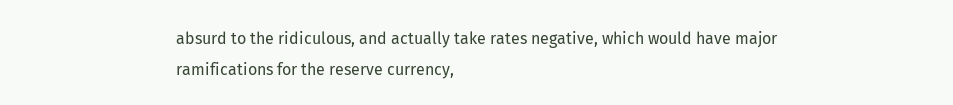absurd to the ridiculous, and actually take rates negative, which would have major ramifications for the reserve currency,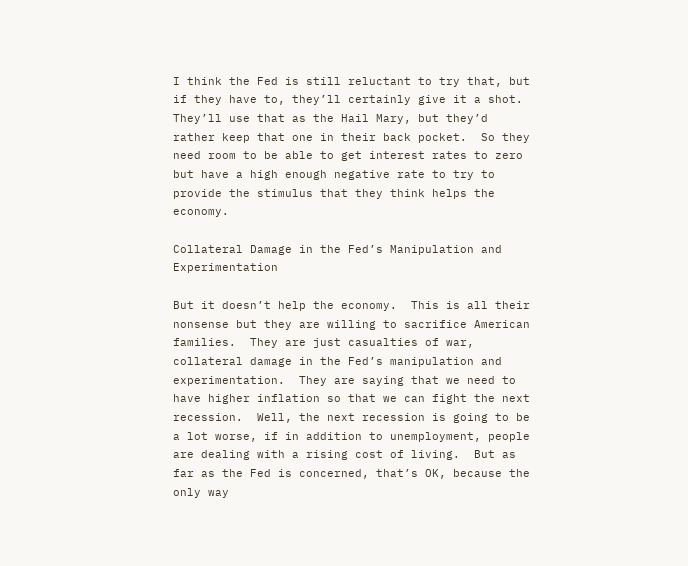I think the Fed is still reluctant to try that, but if they have to, they’ll certainly give it a shot.  They’ll use that as the Hail Mary, but they’d rather keep that one in their back pocket.  So they need room to be able to get interest rates to zero but have a high enough negative rate to try to provide the stimulus that they think helps the economy.

Collateral Damage in the Fed’s Manipulation and Experimentation

But it doesn’t help the economy.  This is all their nonsense but they are willing to sacrifice American families.  They are just casualties of war, collateral damage in the Fed’s manipulation and experimentation.  They are saying that we need to have higher inflation so that we can fight the next recession.  Well, the next recession is going to be a lot worse, if in addition to unemployment, people are dealing with a rising cost of living.  But as far as the Fed is concerned, that’s OK, because the only way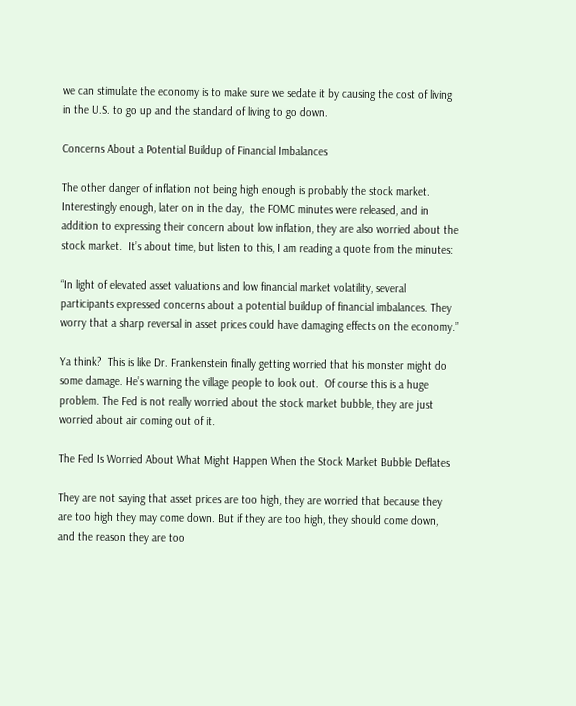we can stimulate the economy is to make sure we sedate it by causing the cost of living in the U.S. to go up and the standard of living to go down.

Concerns About a Potential Buildup of Financial Imbalances

The other danger of inflation not being high enough is probably the stock market.  Interestingly enough, later on in the day,  the FOMC minutes were released, and in addition to expressing their concern about low inflation, they are also worried about the stock market.  It’s about time, but listen to this, I am reading a quote from the minutes:

“In light of elevated asset valuations and low financial market volatility, several participants expressed concerns about a potential buildup of financial imbalances. They worry that a sharp reversal in asset prices could have damaging effects on the economy.”

Ya think?  This is like Dr. Frankenstein finally getting worried that his monster might do some damage. He’s warning the village people to look out.  Of course this is a huge problem. The Fed is not really worried about the stock market bubble, they are just worried about air coming out of it.

The Fed Is Worried About What Might Happen When the Stock Market Bubble Deflates

They are not saying that asset prices are too high, they are worried that because they are too high they may come down. But if they are too high, they should come down, and the reason they are too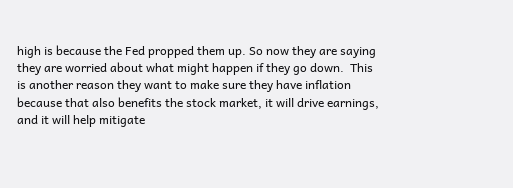high is because the Fed propped them up. So now they are saying they are worried about what might happen if they go down.  This is another reason they want to make sure they have inflation because that also benefits the stock market, it will drive earnings, and it will help mitigate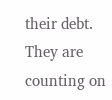their debt.  They are counting on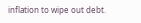inflation to wipe out debt.